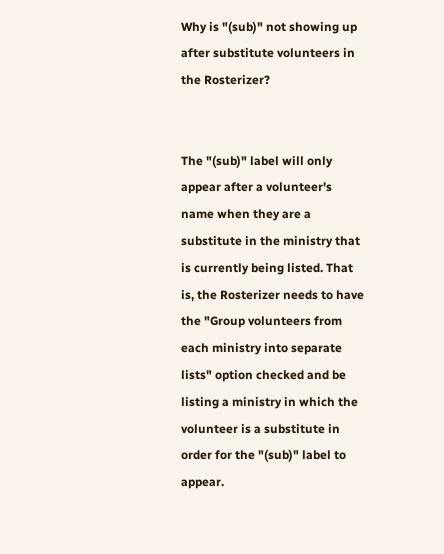Why is "(sub)" not showing up after substitute volunteers in the Rosterizer?


The "(sub)" label will only appear after a volunteer's name when they are a substitute in the ministry that is currently being listed. That is, the Rosterizer needs to have the "Group volunteers from each ministry into separate lists" option checked and be listing a ministry in which the volunteer is a substitute in order for the "(sub)" label to appear.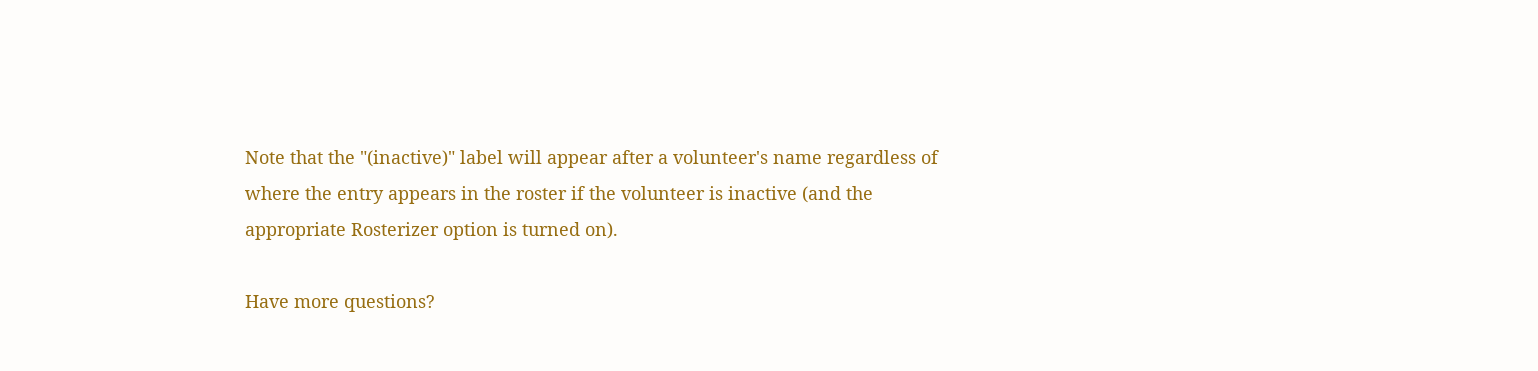Note that the "(inactive)" label will appear after a volunteer's name regardless of where the entry appears in the roster if the volunteer is inactive (and the appropriate Rosterizer option is turned on).

Have more questions?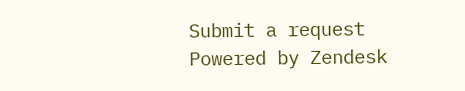Submit a request
Powered by Zendesk